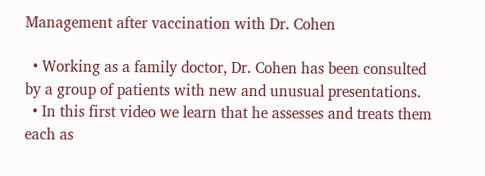Management after vaccination with Dr. Cohen

  • Working as a family doctor, Dr. Cohen has been consulted by a group of patients with new and unusual presentations.
  • In this first video we learn that he assesses and treats them each as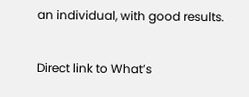an individual, with good results.

Direct link to What’s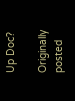Up Doc?

Originally posted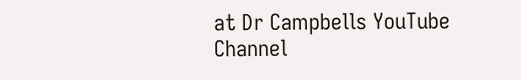at Dr Campbells YouTube Channel